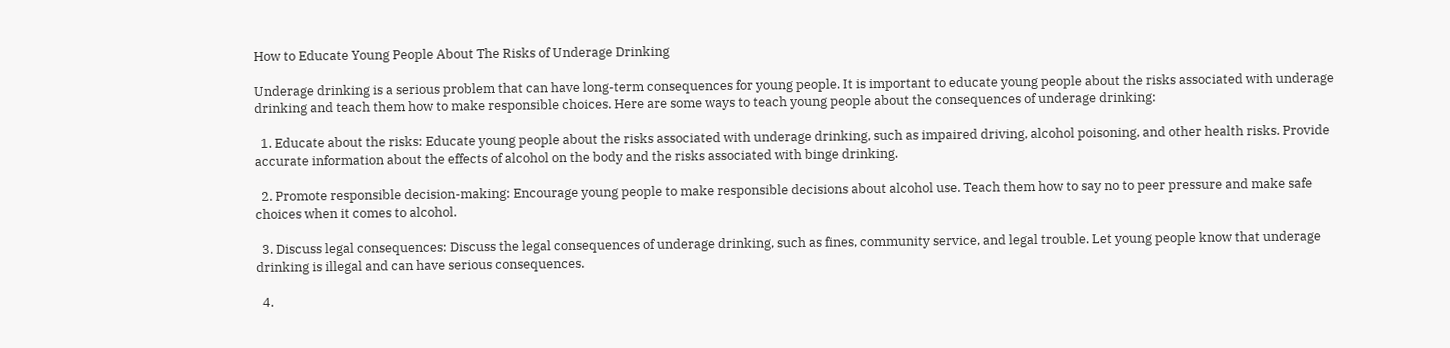How to Educate Young People About The Risks of Underage Drinking

Underage drinking is a serious problem that can have long-term consequences for young people. It is important to educate young people about the risks associated with underage drinking and teach them how to make responsible choices. Here are some ways to teach young people about the consequences of underage drinking:

  1. Educate about the risks: Educate young people about the risks associated with underage drinking, such as impaired driving, alcohol poisoning, and other health risks. Provide accurate information about the effects of alcohol on the body and the risks associated with binge drinking.

  2. Promote responsible decision-making: Encourage young people to make responsible decisions about alcohol use. Teach them how to say no to peer pressure and make safe choices when it comes to alcohol.

  3. Discuss legal consequences: Discuss the legal consequences of underage drinking, such as fines, community service, and legal trouble. Let young people know that underage drinking is illegal and can have serious consequences.

  4.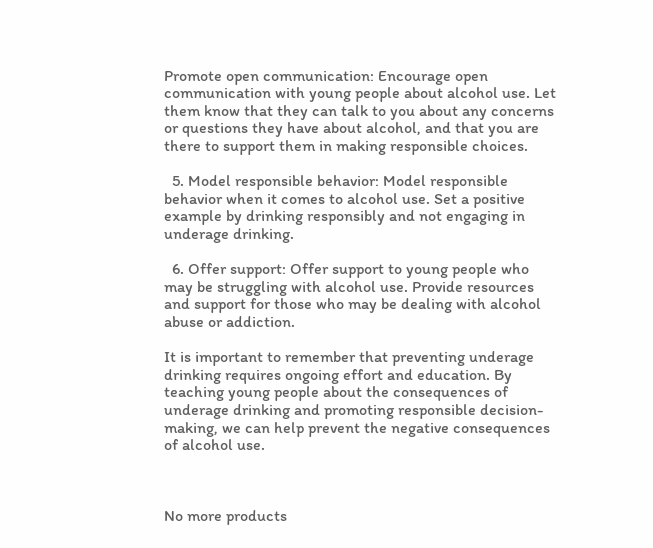Promote open communication: Encourage open communication with young people about alcohol use. Let them know that they can talk to you about any concerns or questions they have about alcohol, and that you are there to support them in making responsible choices.

  5. Model responsible behavior: Model responsible behavior when it comes to alcohol use. Set a positive example by drinking responsibly and not engaging in underage drinking.

  6. Offer support: Offer support to young people who may be struggling with alcohol use. Provide resources and support for those who may be dealing with alcohol abuse or addiction.

It is important to remember that preventing underage drinking requires ongoing effort and education. By teaching young people about the consequences of underage drinking and promoting responsible decision-making, we can help prevent the negative consequences of alcohol use.



No more products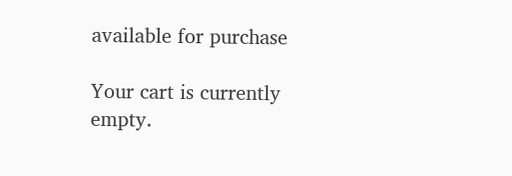available for purchase

Your cart is currently empty.